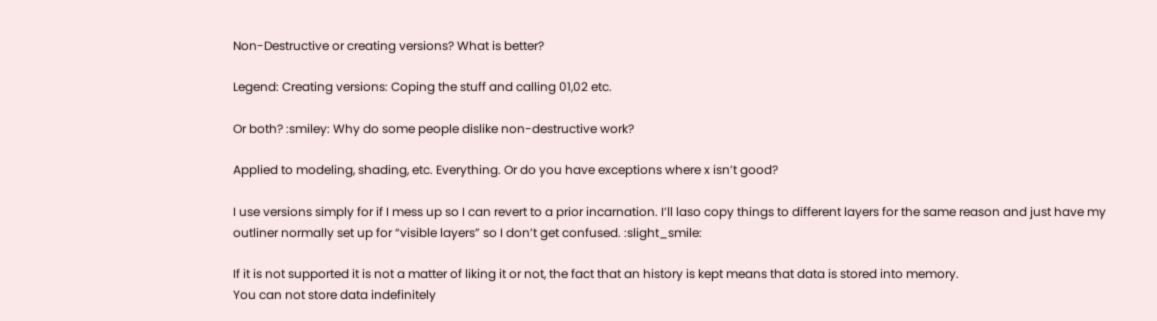Non-Destructive or creating versions? What is better?

Legend: Creating versions: Coping the stuff and calling 01,02 etc.

Or both? :smiley: Why do some people dislike non-destructive work?

Applied to modeling, shading, etc. Everything. Or do you have exceptions where x isn’t good?

I use versions simply for if I mess up so I can revert to a prior incarnation. I’ll laso copy things to different layers for the same reason and just have my outliner normally set up for “visible layers” so I don’t get confused. :slight_smile:

If it is not supported it is not a matter of liking it or not, the fact that an history is kept means that data is stored into memory.
You can not store data indefinitely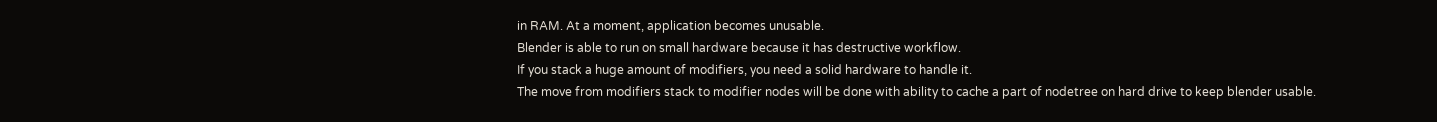in RAM. At a moment, application becomes unusable.
Blender is able to run on small hardware because it has destructive workflow.
If you stack a huge amount of modifiers, you need a solid hardware to handle it.
The move from modifiers stack to modifier nodes will be done with ability to cache a part of nodetree on hard drive to keep blender usable.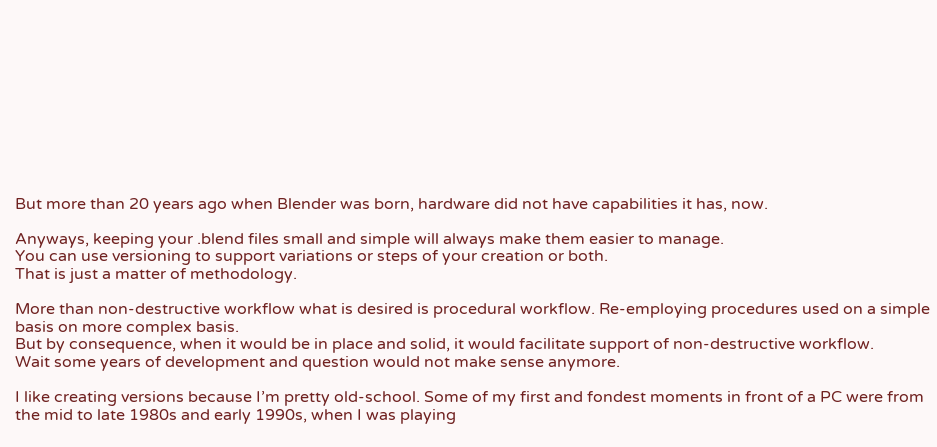But more than 20 years ago when Blender was born, hardware did not have capabilities it has, now.

Anyways, keeping your .blend files small and simple will always make them easier to manage.
You can use versioning to support variations or steps of your creation or both.
That is just a matter of methodology.

More than non-destructive workflow what is desired is procedural workflow. Re-employing procedures used on a simple basis on more complex basis.
But by consequence, when it would be in place and solid, it would facilitate support of non-destructive workflow.
Wait some years of development and question would not make sense anymore.

I like creating versions because I’m pretty old-school. Some of my first and fondest moments in front of a PC were from the mid to late 1980s and early 1990s, when I was playing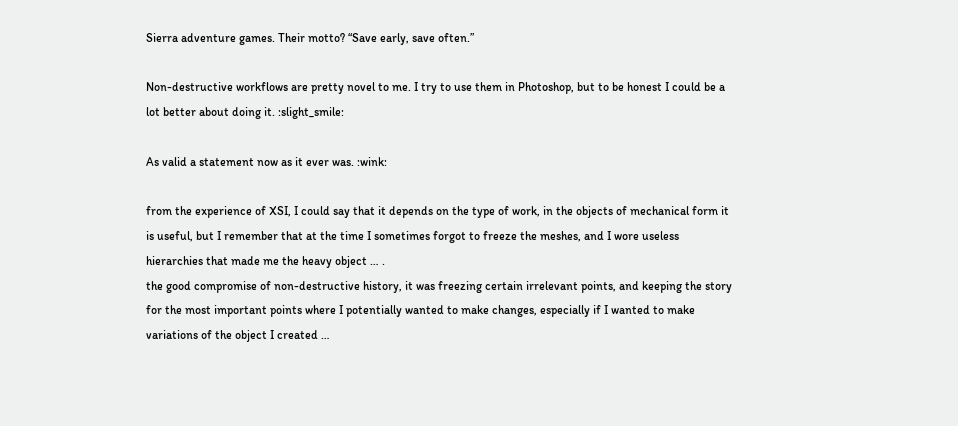Sierra adventure games. Their motto? “Save early, save often.”

Non-destructive workflows are pretty novel to me. I try to use them in Photoshop, but to be honest I could be a lot better about doing it. :slight_smile:

As valid a statement now as it ever was. :wink:

from the experience of XSI, I could say that it depends on the type of work, in the objects of mechanical form it is useful, but I remember that at the time I sometimes forgot to freeze the meshes, and I wore useless hierarchies that made me the heavy object … .
the good compromise of non-destructive history, it was freezing certain irrelevant points, and keeping the story for the most important points where I potentially wanted to make changes, especially if I wanted to make variations of the object I created …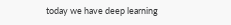today we have deep learning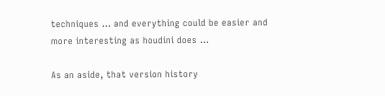techniques … and everything could be easier and more interesting as houdini does …

As an aside, that version history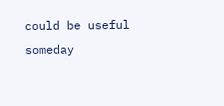could be useful someday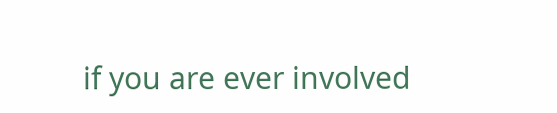if you are ever involved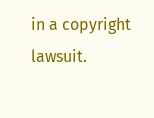in a copyright lawsuit.